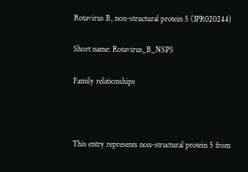Rotavirus B, non-structural protein 5 (IPR020244)

Short name: Rotavirus_B_NSP5

Family relationships



This entry represents non-structural protein 5 from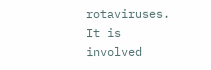rotaviruses. It is involved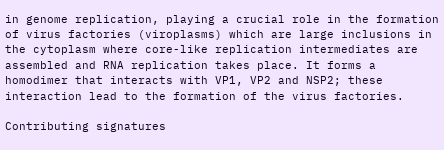in genome replication, playing a crucial role in the formation of virus factories (viroplasms) which are large inclusions in the cytoplasm where core-like replication intermediates are assembled and RNA replication takes place. It forms a homodimer that interacts with VP1, VP2 and NSP2; these interaction lead to the formation of the virus factories.

Contributing signatures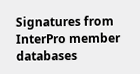Signatures from InterPro member databases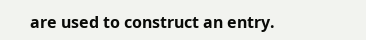are used to construct an entry.